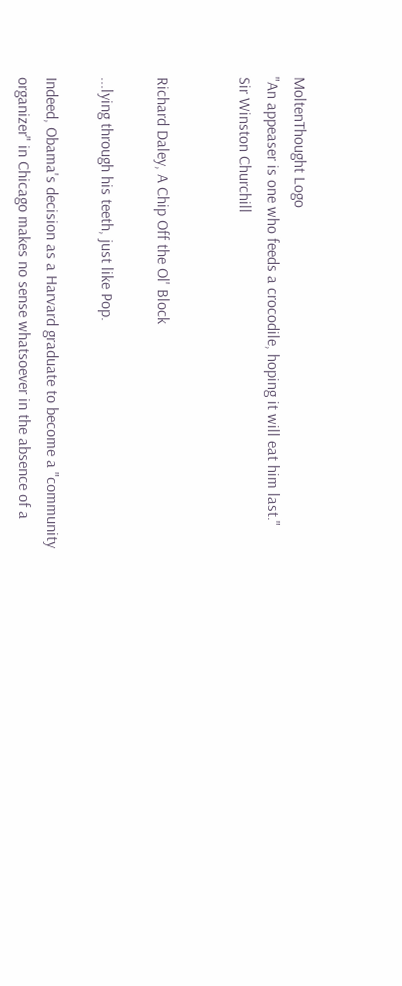MoltenThought Logo
"An appeaser is one who feeds a crocodile, hoping it will eat him last."
Sir Winston Churchill


Richard Daley, A Chip Off the Ol' Block

...lying through his teeth, just like Pop.

Indeed, Obama's decision as a Harvard graduate to become a "community organizer" in Chicago makes no sense whatsoever in the absence of a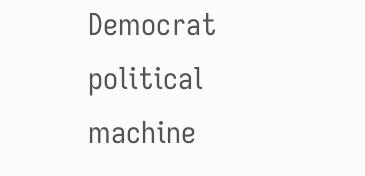Democrat political machine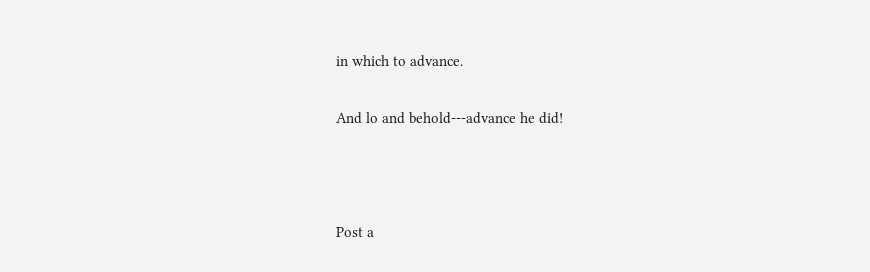in which to advance.

And lo and behold---advance he did!



Post a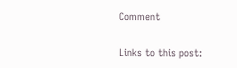Comment

Links to this post: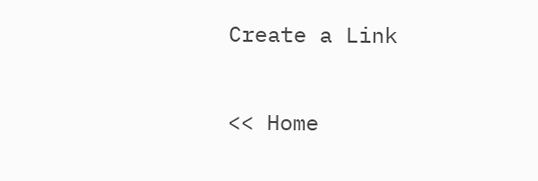Create a Link

<< Home